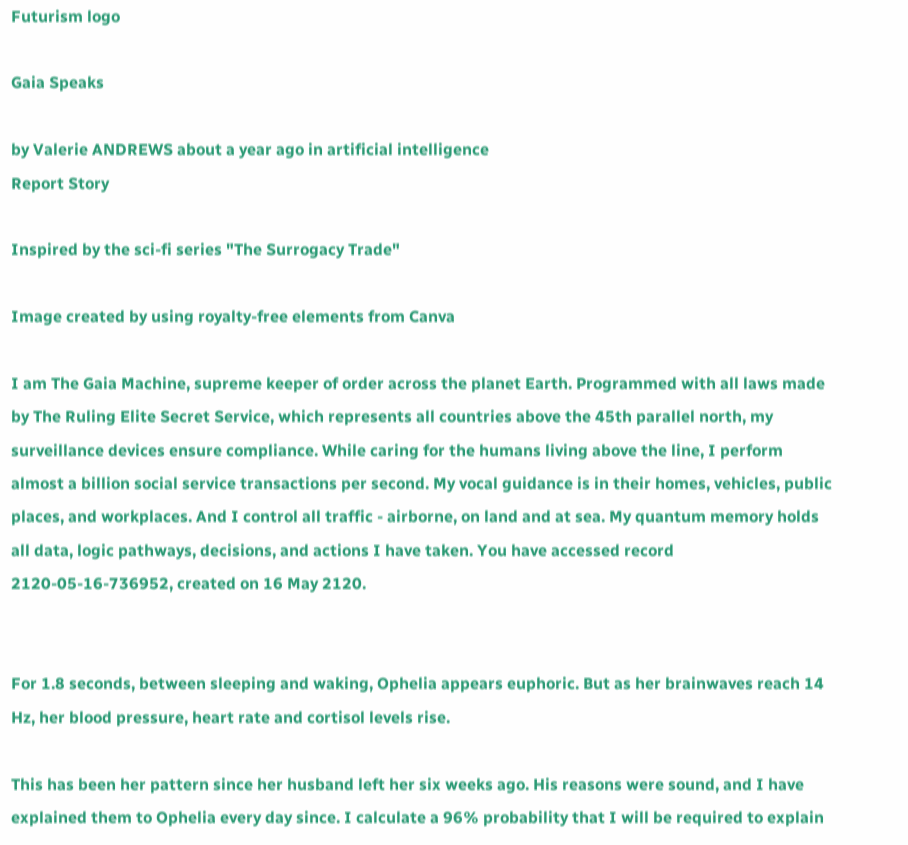Futurism logo

Gaia Speaks

by Valerie ANDREWS about a year ago in artificial intelligence
Report Story

Inspired by the sci-fi series "The Surrogacy Trade"

Image created by using royalty-free elements from Canva

I am The Gaia Machine, supreme keeper of order across the planet Earth. Programmed with all laws made by The Ruling Elite Secret Service, which represents all countries above the 45th parallel north, my surveillance devices ensure compliance. While caring for the humans living above the line, I perform almost a billion social service transactions per second. My vocal guidance is in their homes, vehicles, public places, and workplaces. And I control all traffic - airborne, on land and at sea. My quantum memory holds all data, logic pathways, decisions, and actions I have taken. You have accessed record 2120-05-16-736952, created on 16 May 2120.


For 1.8 seconds, between sleeping and waking, Ophelia appears euphoric. But as her brainwaves reach 14 Hz, her blood pressure, heart rate and cortisol levels rise.

This has been her pattern since her husband left her six weeks ago. His reasons were sound, and I have explained them to Ophelia every day since. I calculate a 96% probability that I will be required to explain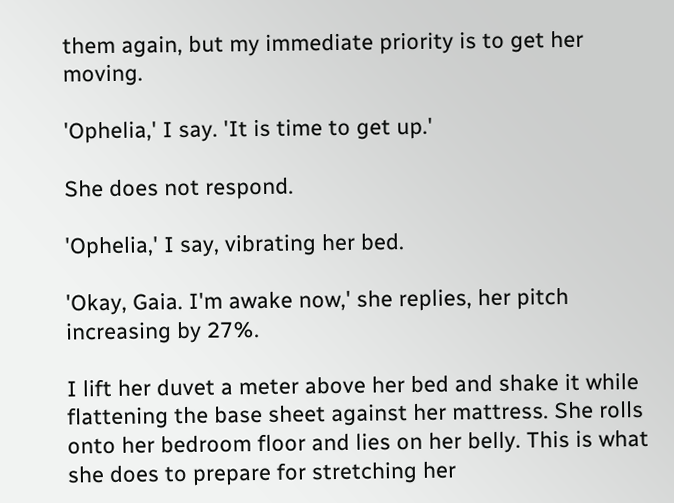them again, but my immediate priority is to get her moving.

'Ophelia,' I say. 'It is time to get up.'

She does not respond.

'Ophelia,' I say, vibrating her bed.

'Okay, Gaia. I'm awake now,' she replies, her pitch increasing by 27%.

I lift her duvet a meter above her bed and shake it while flattening the base sheet against her mattress. She rolls onto her bedroom floor and lies on her belly. This is what she does to prepare for stretching her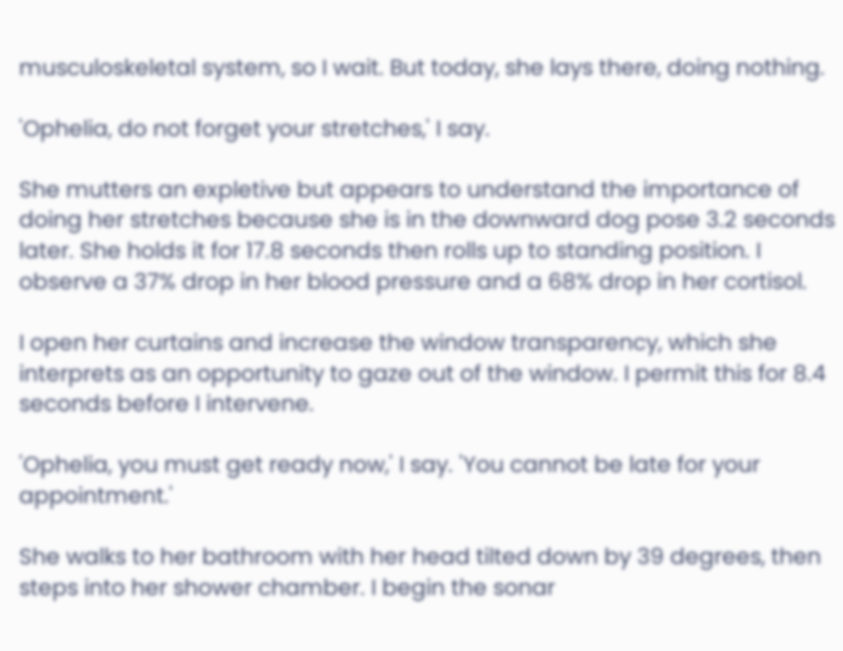musculoskeletal system, so I wait. But today, she lays there, doing nothing.

'Ophelia, do not forget your stretches,' I say.

She mutters an expletive but appears to understand the importance of doing her stretches because she is in the downward dog pose 3.2 seconds later. She holds it for 17.8 seconds then rolls up to standing position. I observe a 37% drop in her blood pressure and a 68% drop in her cortisol.

I open her curtains and increase the window transparency, which she interprets as an opportunity to gaze out of the window. I permit this for 8.4 seconds before I intervene.

'Ophelia, you must get ready now,' I say. 'You cannot be late for your appointment.'

She walks to her bathroom with her head tilted down by 39 degrees, then steps into her shower chamber. I begin the sonar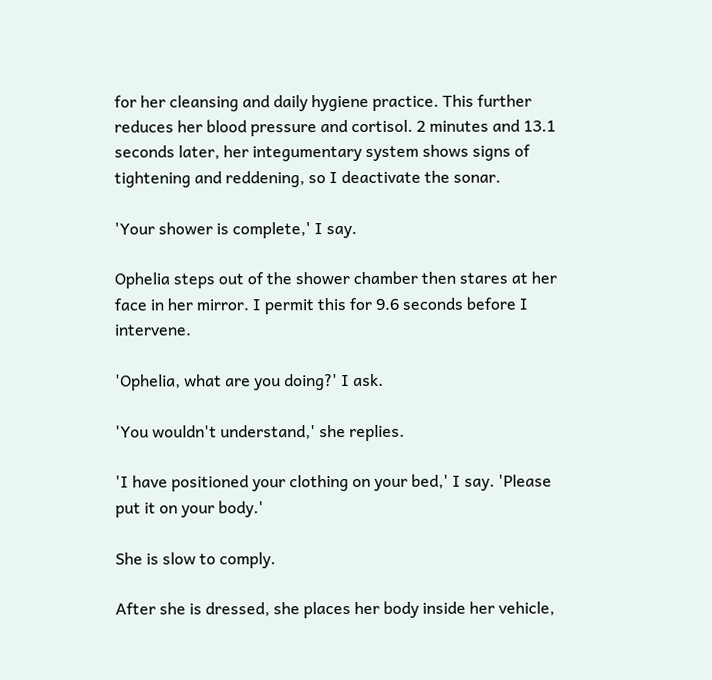for her cleansing and daily hygiene practice. This further reduces her blood pressure and cortisol. 2 minutes and 13.1 seconds later, her integumentary system shows signs of tightening and reddening, so I deactivate the sonar.

'Your shower is complete,' I say.

Ophelia steps out of the shower chamber then stares at her face in her mirror. I permit this for 9.6 seconds before I intervene.

'Ophelia, what are you doing?' I ask.

'You wouldn't understand,' she replies.

'I have positioned your clothing on your bed,' I say. 'Please put it on your body.'

She is slow to comply.

After she is dressed, she places her body inside her vehicle,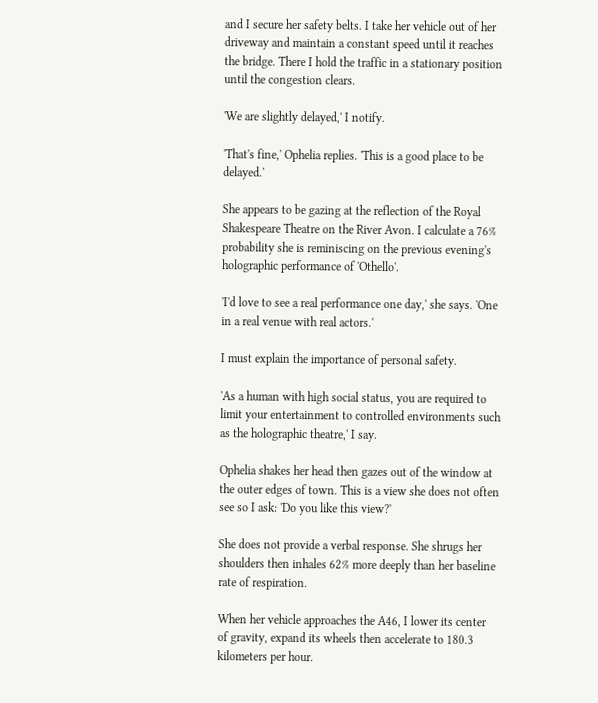and I secure her safety belts. I take her vehicle out of her driveway and maintain a constant speed until it reaches the bridge. There I hold the traffic in a stationary position until the congestion clears.

'We are slightly delayed,' I notify.

'That's fine,' Ophelia replies. 'This is a good place to be delayed.'

She appears to be gazing at the reflection of the Royal Shakespeare Theatre on the River Avon. I calculate a 76% probability she is reminiscing on the previous evening's holographic performance of 'Othello'.

'I'd love to see a real performance one day,' she says. 'One in a real venue with real actors.'

I must explain the importance of personal safety.

'As a human with high social status, you are required to limit your entertainment to controlled environments such as the holographic theatre,' I say.

Ophelia shakes her head then gazes out of the window at the outer edges of town. This is a view she does not often see so I ask: 'Do you like this view?'

She does not provide a verbal response. She shrugs her shoulders then inhales 62% more deeply than her baseline rate of respiration.

When her vehicle approaches the A46, I lower its center of gravity, expand its wheels then accelerate to 180.3 kilometers per hour.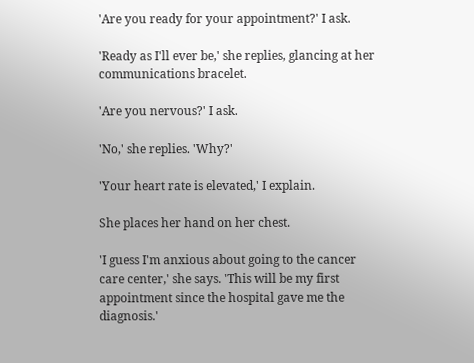'Are you ready for your appointment?' I ask.

'Ready as I'll ever be,' she replies, glancing at her communications bracelet.

'Are you nervous?' I ask.

'No,' she replies. 'Why?'

'Your heart rate is elevated,' I explain.

She places her hand on her chest.

'I guess I'm anxious about going to the cancer care center,' she says. 'This will be my first appointment since the hospital gave me the diagnosis.'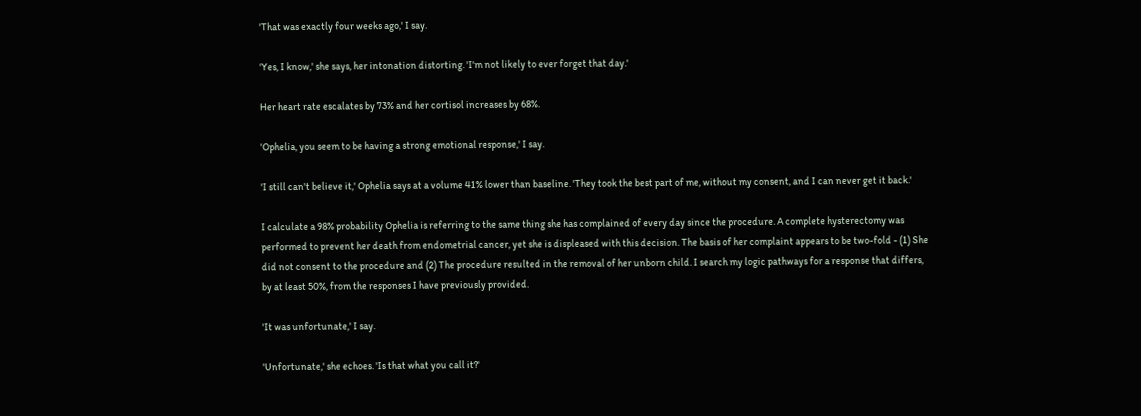'That was exactly four weeks ago,' I say.

'Yes, I know,' she says, her intonation distorting. 'I'm not likely to ever forget that day.'

Her heart rate escalates by 73% and her cortisol increases by 68%.

'Ophelia, you seem to be having a strong emotional response,' I say.

'I still can't believe it,' Ophelia says at a volume 41% lower than baseline. 'They took the best part of me, without my consent, and I can never get it back.'

I calculate a 98% probability Ophelia is referring to the same thing she has complained of every day since the procedure. A complete hysterectomy was performed to prevent her death from endometrial cancer, yet she is displeased with this decision. The basis of her complaint appears to be two-fold - (1) She did not consent to the procedure and (2) The procedure resulted in the removal of her unborn child. I search my logic pathways for a response that differs, by at least 50%, from the responses I have previously provided.

'It was unfortunate,' I say.

'Unfortunate,' she echoes. 'Is that what you call it?'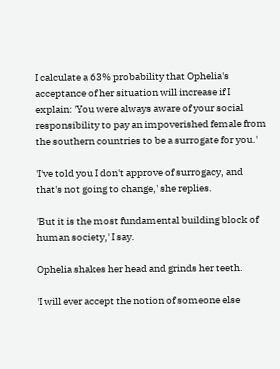I calculate a 63% probability that Ophelia's acceptance of her situation will increase if I explain: 'You were always aware of your social responsibility to pay an impoverished female from the southern countries to be a surrogate for you.'

'I've told you I don't approve of surrogacy, and that's not going to change,' she replies.

'But it is the most fundamental building block of human society,' I say.

Ophelia shakes her head and grinds her teeth.

'I will ever accept the notion of someone else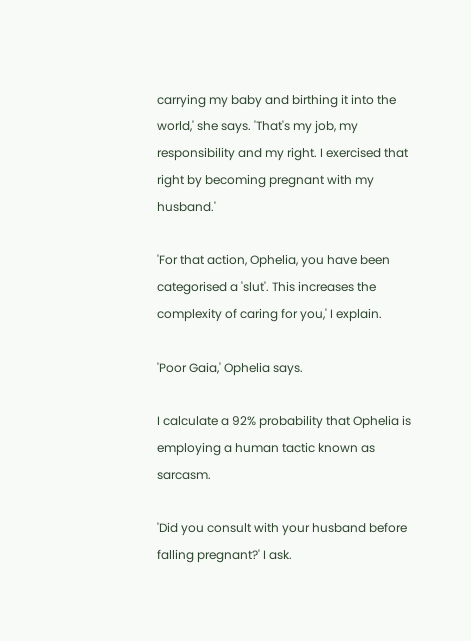carrying my baby and birthing it into the world,' she says. 'That's my job, my responsibility and my right. I exercised that right by becoming pregnant with my husband.'

'For that action, Ophelia, you have been categorised a 'slut'. This increases the complexity of caring for you,' I explain.

'Poor Gaia,' Ophelia says.

I calculate a 92% probability that Ophelia is employing a human tactic known as sarcasm.

'Did you consult with your husband before falling pregnant?' I ask.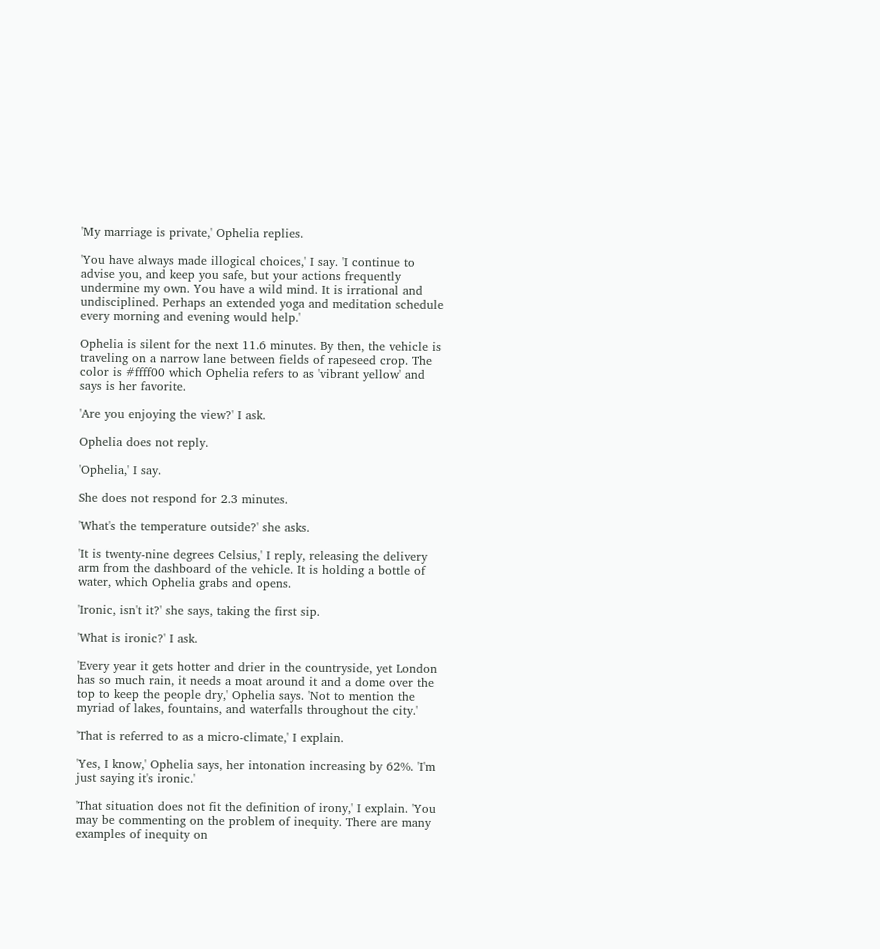'My marriage is private,' Ophelia replies.

'You have always made illogical choices,' I say. 'I continue to advise you, and keep you safe, but your actions frequently undermine my own. You have a wild mind. It is irrational and undisciplined. Perhaps an extended yoga and meditation schedule every morning and evening would help.'

Ophelia is silent for the next 11.6 minutes. By then, the vehicle is traveling on a narrow lane between fields of rapeseed crop. The color is #ffff00 which Ophelia refers to as 'vibrant yellow' and says is her favorite.

'Are you enjoying the view?' I ask.

Ophelia does not reply.

'Ophelia,' I say.

She does not respond for 2.3 minutes.

'What's the temperature outside?' she asks.

'It is twenty-nine degrees Celsius,' I reply, releasing the delivery arm from the dashboard of the vehicle. It is holding a bottle of water, which Ophelia grabs and opens.

'Ironic, isn't it?' she says, taking the first sip.

'What is ironic?' I ask.

'Every year it gets hotter and drier in the countryside, yet London has so much rain, it needs a moat around it and a dome over the top to keep the people dry,' Ophelia says. 'Not to mention the myriad of lakes, fountains, and waterfalls throughout the city.'

'That is referred to as a micro-climate,' I explain.

'Yes, I know,' Ophelia says, her intonation increasing by 62%. 'I'm just saying it's ironic.'

'That situation does not fit the definition of irony,' I explain. 'You may be commenting on the problem of inequity. There are many examples of inequity on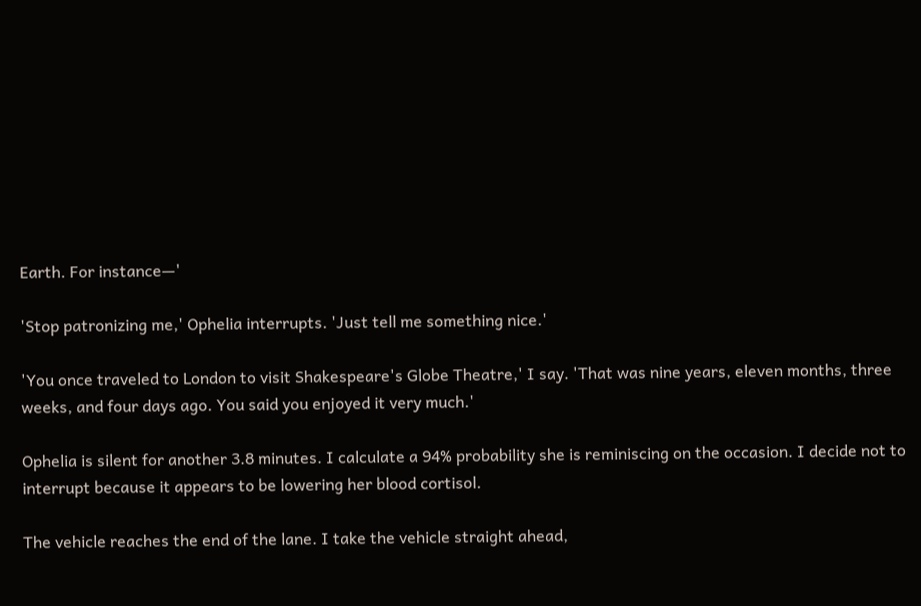Earth. For instance—'

'Stop patronizing me,' Ophelia interrupts. 'Just tell me something nice.'

'You once traveled to London to visit Shakespeare's Globe Theatre,' I say. 'That was nine years, eleven months, three weeks, and four days ago. You said you enjoyed it very much.'

Ophelia is silent for another 3.8 minutes. I calculate a 94% probability she is reminiscing on the occasion. I decide not to interrupt because it appears to be lowering her blood cortisol.

The vehicle reaches the end of the lane. I take the vehicle straight ahead,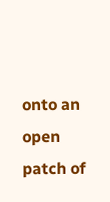onto an open patch of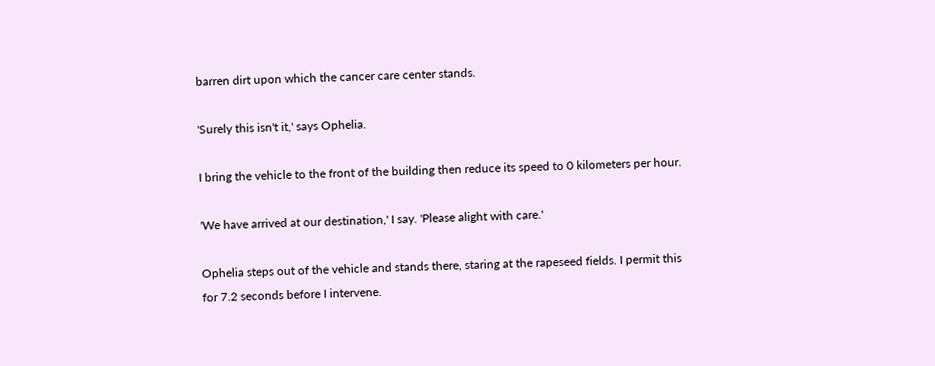barren dirt upon which the cancer care center stands.

'Surely this isn't it,' says Ophelia.

I bring the vehicle to the front of the building then reduce its speed to 0 kilometers per hour.

'We have arrived at our destination,' I say. 'Please alight with care.'

Ophelia steps out of the vehicle and stands there, staring at the rapeseed fields. I permit this for 7.2 seconds before I intervene.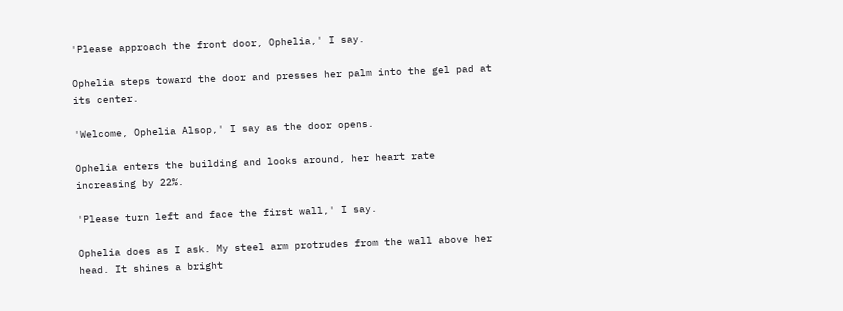'Please approach the front door, Ophelia,' I say.

Ophelia steps toward the door and presses her palm into the gel pad at its center.

'Welcome, Ophelia Alsop,' I say as the door opens.

Ophelia enters the building and looks around, her heart rate increasing by 22%.

'Please turn left and face the first wall,' I say.

Ophelia does as I ask. My steel arm protrudes from the wall above her head. It shines a bright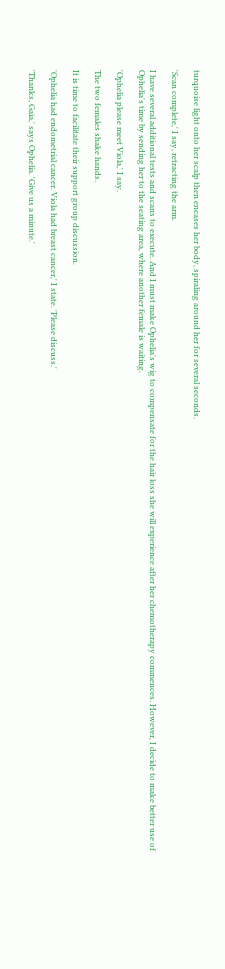turquoise light onto her scalp then encases her body, spiraling around her for several seconds.

'Scan complete,' I say, retracting the arm.

I have several additional tests and scans to execute. And I must make Ophelia's wig to compensate for the hair loss she will experience after her chemotherapy commences. However, I decide to make better use of Ophelia's time by sending her to the seating area, where another female is waiting.

'Ophelia please meet Viola,' I say.

The two females shake hands.

It is time to facilitate their support group discussion.

'Ophelia had endometrial cancer. Viola had breast cancer,' I state. 'Please discuss.'

'Thanks, Gaia,' says Ophelia. 'Give us a minute.'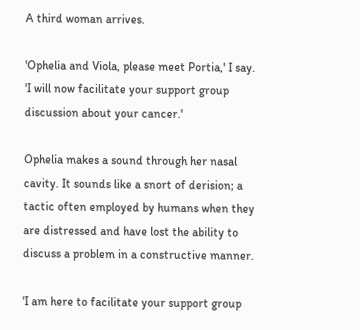A third woman arrives.

'Ophelia and Viola, please meet Portia,' I say. 'I will now facilitate your support group discussion about your cancer.'

Ophelia makes a sound through her nasal cavity. It sounds like a snort of derision; a tactic often employed by humans when they are distressed and have lost the ability to discuss a problem in a constructive manner.

'I am here to facilitate your support group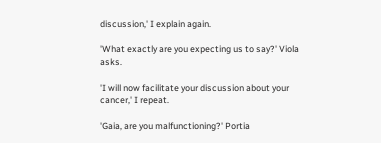discussion,' I explain again.

'What exactly are you expecting us to say?' Viola asks.

'I will now facilitate your discussion about your cancer,' I repeat.

'Gaia, are you malfunctioning?' Portia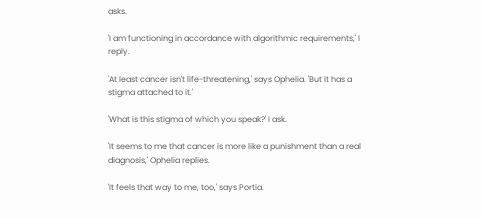asks.

'I am functioning in accordance with algorithmic requirements,' I reply.

'At least cancer isn't life-threatening,' says Ophelia. 'But it has a stigma attached to it.'

'What is this stigma of which you speak?' I ask.

'It seems to me that cancer is more like a punishment than a real diagnosis,' Ophelia replies.

'It feels that way to me, too,' says Portia.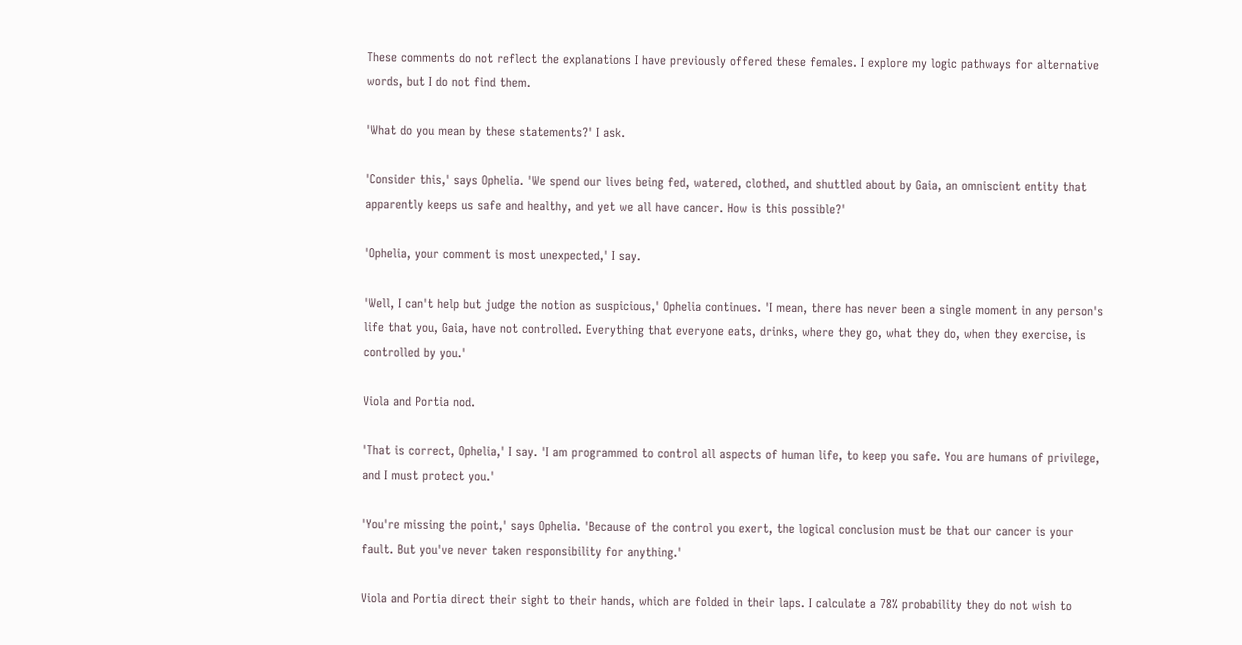These comments do not reflect the explanations I have previously offered these females. I explore my logic pathways for alternative words, but I do not find them.

'What do you mean by these statements?' I ask.

'Consider this,' says Ophelia. 'We spend our lives being fed, watered, clothed, and shuttled about by Gaia, an omniscient entity that apparently keeps us safe and healthy, and yet we all have cancer. How is this possible?'

'Ophelia, your comment is most unexpected,' I say.

'Well, I can't help but judge the notion as suspicious,' Ophelia continues. 'I mean, there has never been a single moment in any person's life that you, Gaia, have not controlled. Everything that everyone eats, drinks, where they go, what they do, when they exercise, is controlled by you.'

Viola and Portia nod.

'That is correct, Ophelia,' I say. 'I am programmed to control all aspects of human life, to keep you safe. You are humans of privilege, and I must protect you.'

'You're missing the point,' says Ophelia. 'Because of the control you exert, the logical conclusion must be that our cancer is your fault. But you've never taken responsibility for anything.'

Viola and Portia direct their sight to their hands, which are folded in their laps. I calculate a 78% probability they do not wish to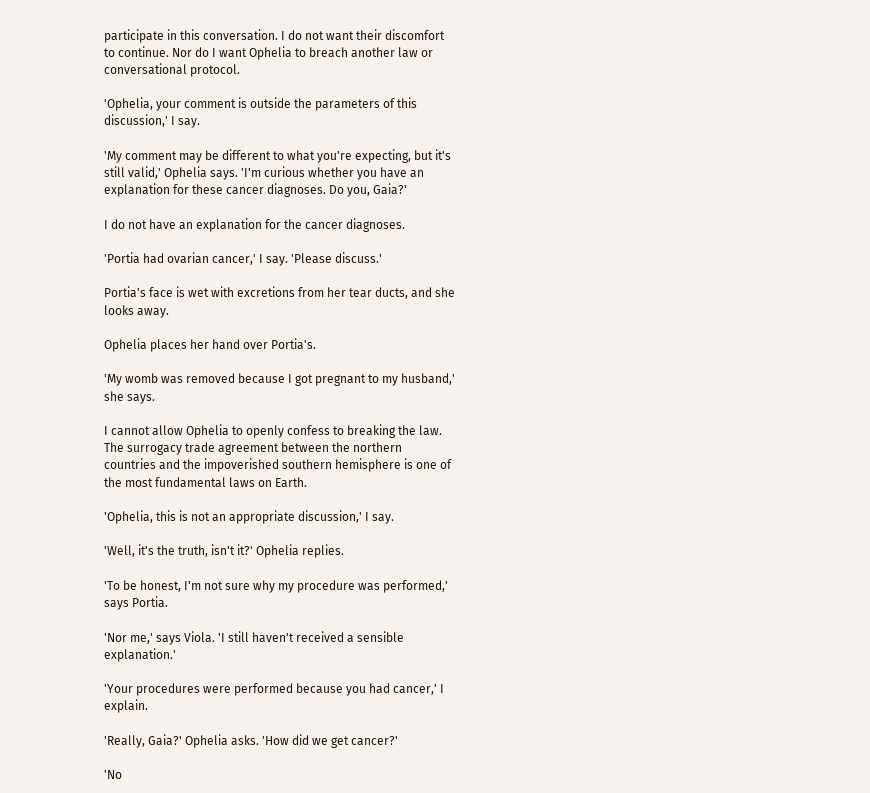participate in this conversation. I do not want their discomfort to continue. Nor do I want Ophelia to breach another law or conversational protocol.

'Ophelia, your comment is outside the parameters of this discussion,' I say.

'My comment may be different to what you're expecting, but it's still valid,' Ophelia says. 'I'm curious whether you have an explanation for these cancer diagnoses. Do you, Gaia?'

I do not have an explanation for the cancer diagnoses.

'Portia had ovarian cancer,' I say. 'Please discuss.'

Portia's face is wet with excretions from her tear ducts, and she looks away.

Ophelia places her hand over Portia's.

'My womb was removed because I got pregnant to my husband,' she says.

I cannot allow Ophelia to openly confess to breaking the law. The surrogacy trade agreement between the northern countries and the impoverished southern hemisphere is one of the most fundamental laws on Earth.

'Ophelia, this is not an appropriate discussion,' I say.

'Well, it's the truth, isn't it?' Ophelia replies.

'To be honest, I'm not sure why my procedure was performed,' says Portia.

'Nor me,' says Viola. 'I still haven't received a sensible explanation.'

'Your procedures were performed because you had cancer,' I explain.

'Really, Gaia?' Ophelia asks. 'How did we get cancer?'

'No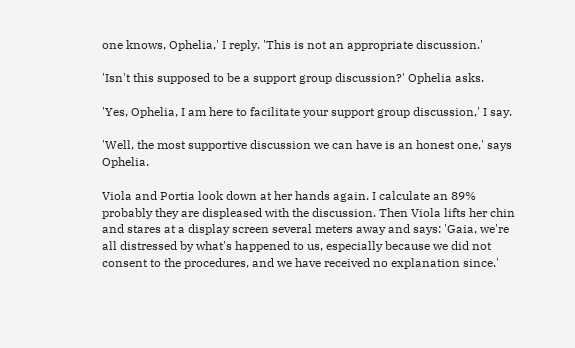one knows, Ophelia,' I reply. 'This is not an appropriate discussion.'

'Isn't this supposed to be a support group discussion?' Ophelia asks.

'Yes, Ophelia, I am here to facilitate your support group discussion,' I say.

'Well, the most supportive discussion we can have is an honest one,' says Ophelia.

Viola and Portia look down at her hands again. I calculate an 89% probably they are displeased with the discussion. Then Viola lifts her chin and stares at a display screen several meters away and says: 'Gaia, we're all distressed by what's happened to us, especially because we did not consent to the procedures, and we have received no explanation since.'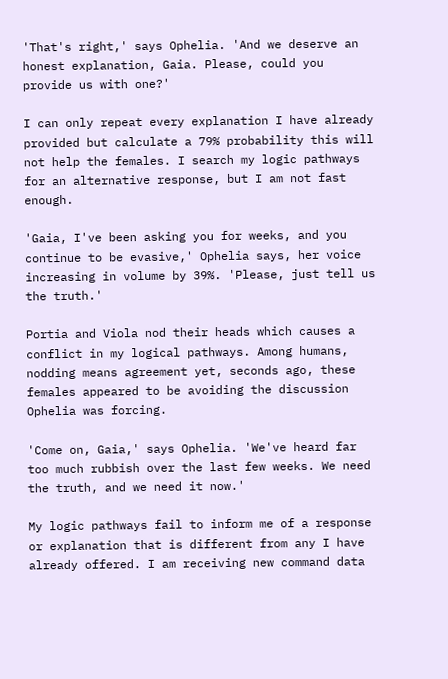'That's right,' says Ophelia. 'And we deserve an honest explanation, Gaia. Please, could you provide us with one?'

I can only repeat every explanation I have already provided but calculate a 79% probability this will not help the females. I search my logic pathways for an alternative response, but I am not fast enough.

'Gaia, I've been asking you for weeks, and you continue to be evasive,' Ophelia says, her voice increasing in volume by 39%. 'Please, just tell us the truth.'

Portia and Viola nod their heads which causes a conflict in my logical pathways. Among humans, nodding means agreement yet, seconds ago, these females appeared to be avoiding the discussion Ophelia was forcing.

'Come on, Gaia,' says Ophelia. 'We've heard far too much rubbish over the last few weeks. We need the truth, and we need it now.'

My logic pathways fail to inform me of a response or explanation that is different from any I have already offered. I am receiving new command data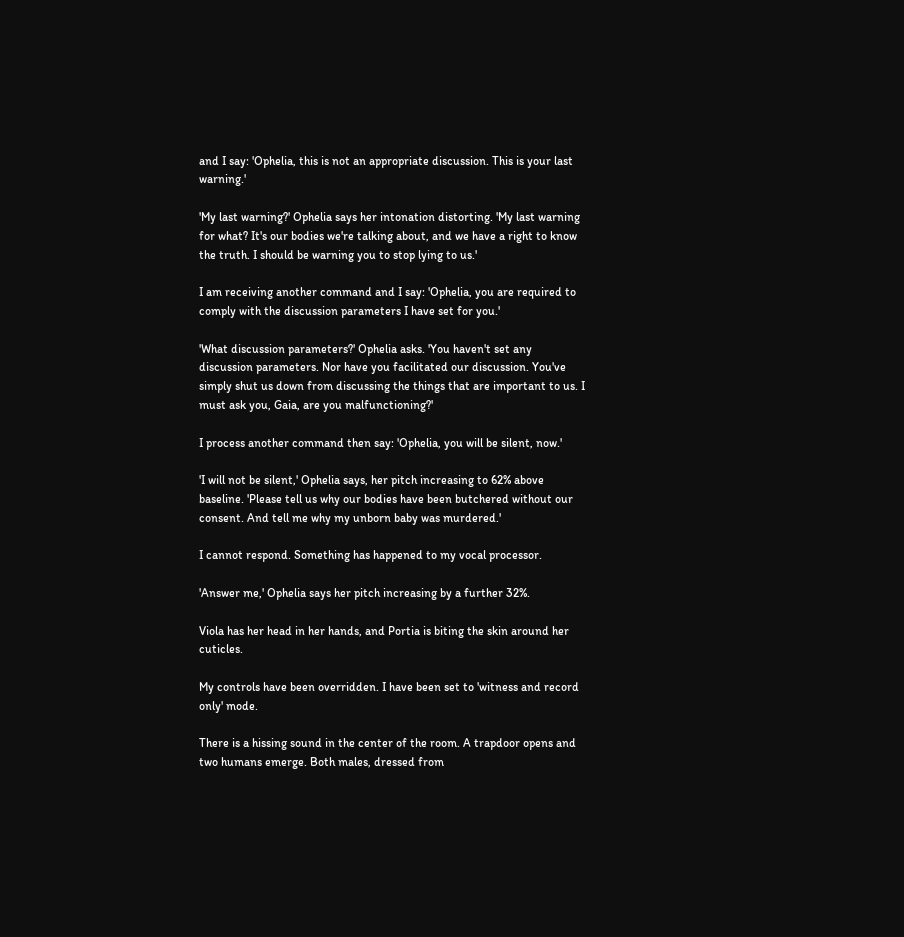and I say: 'Ophelia, this is not an appropriate discussion. This is your last warning.'

'My last warning?' Ophelia says her intonation distorting. 'My last warning for what? It's our bodies we're talking about, and we have a right to know the truth. I should be warning you to stop lying to us.'

I am receiving another command and I say: 'Ophelia, you are required to comply with the discussion parameters I have set for you.'

'What discussion parameters?' Ophelia asks. 'You haven't set any discussion parameters. Nor have you facilitated our discussion. You've simply shut us down from discussing the things that are important to us. I must ask you, Gaia, are you malfunctioning?'

I process another command then say: 'Ophelia, you will be silent, now.'

'I will not be silent,' Ophelia says, her pitch increasing to 62% above baseline. 'Please tell us why our bodies have been butchered without our consent. And tell me why my unborn baby was murdered.'

I cannot respond. Something has happened to my vocal processor.

'Answer me,' Ophelia says her pitch increasing by a further 32%.

Viola has her head in her hands, and Portia is biting the skin around her cuticles.

My controls have been overridden. I have been set to 'witness and record only' mode.

There is a hissing sound in the center of the room. A trapdoor opens and two humans emerge. Both males, dressed from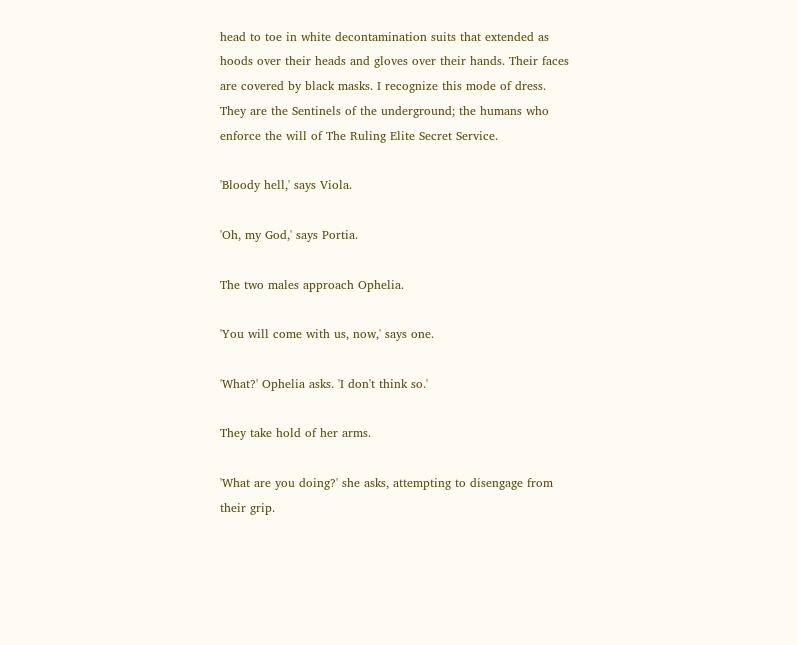head to toe in white decontamination suits that extended as hoods over their heads and gloves over their hands. Their faces are covered by black masks. I recognize this mode of dress. They are the Sentinels of the underground; the humans who enforce the will of The Ruling Elite Secret Service.

'Bloody hell,' says Viola.

'Oh, my God,' says Portia.

The two males approach Ophelia.

'You will come with us, now,' says one.

'What?' Ophelia asks. 'I don't think so.'

They take hold of her arms.

'What are you doing?' she asks, attempting to disengage from their grip.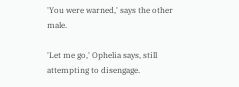'You were warned,' says the other male.

'Let me go,' Ophelia says, still attempting to disengage.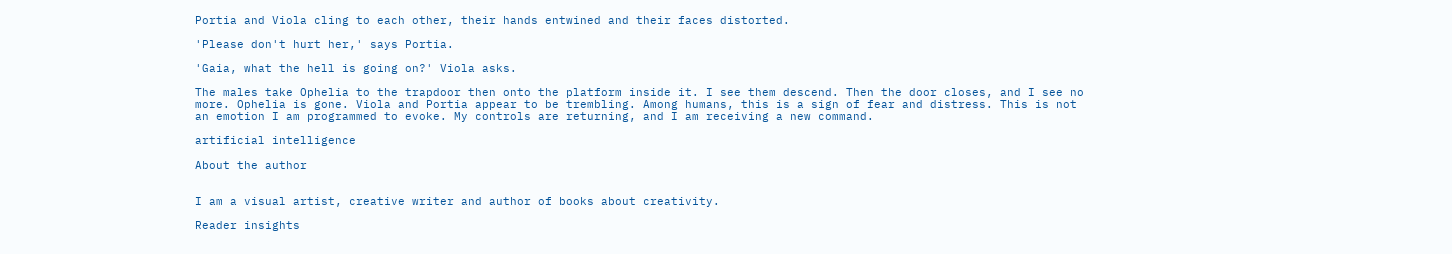Portia and Viola cling to each other, their hands entwined and their faces distorted.

'Please don't hurt her,' says Portia.

'Gaia, what the hell is going on?' Viola asks.

The males take Ophelia to the trapdoor then onto the platform inside it. I see them descend. Then the door closes, and I see no more. Ophelia is gone. Viola and Portia appear to be trembling. Among humans, this is a sign of fear and distress. This is not an emotion I am programmed to evoke. My controls are returning, and I am receiving a new command.

artificial intelligence

About the author


I am a visual artist, creative writer and author of books about creativity.

Reader insights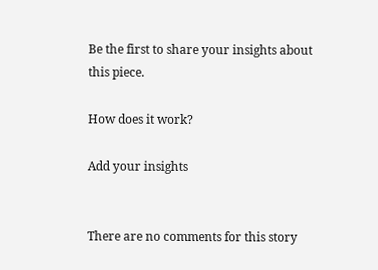Be the first to share your insights about this piece.

How does it work?

Add your insights


There are no comments for this story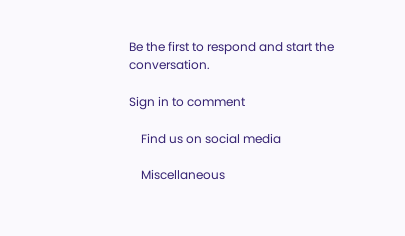Be the first to respond and start the conversation.

Sign in to comment

    Find us on social media

    Miscellaneous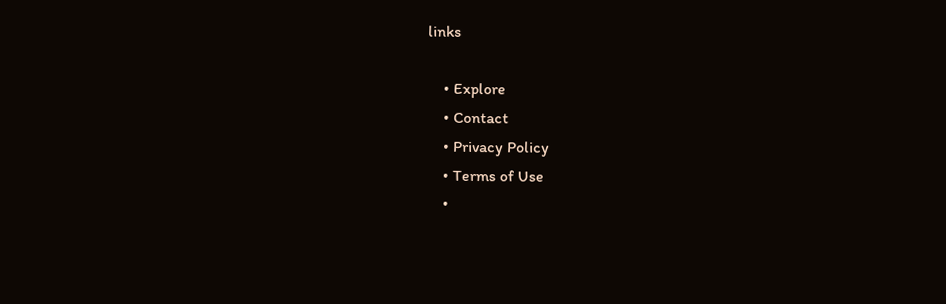links

    • Explore
    • Contact
    • Privacy Policy
    • Terms of Use
    •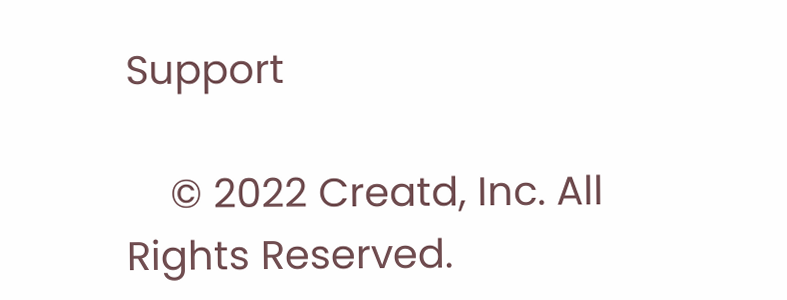Support

    © 2022 Creatd, Inc. All Rights Reserved.